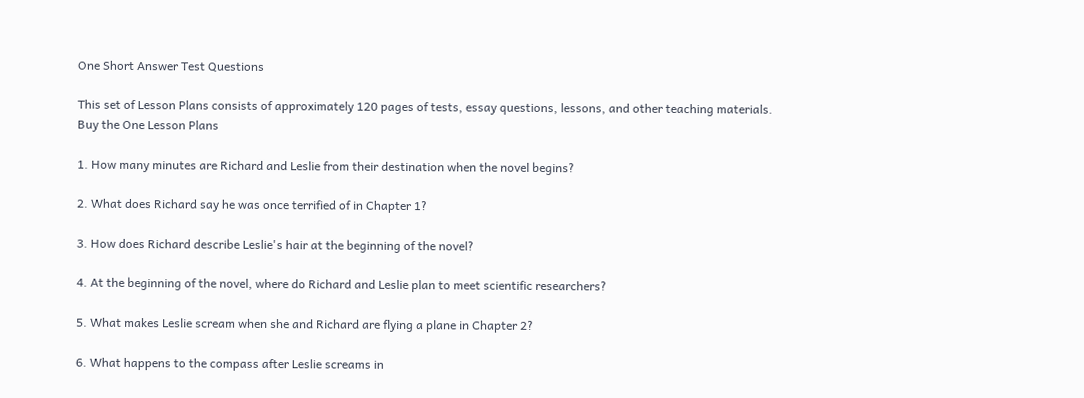One Short Answer Test Questions

This set of Lesson Plans consists of approximately 120 pages of tests, essay questions, lessons, and other teaching materials.
Buy the One Lesson Plans

1. How many minutes are Richard and Leslie from their destination when the novel begins?

2. What does Richard say he was once terrified of in Chapter 1?

3. How does Richard describe Leslie's hair at the beginning of the novel?

4. At the beginning of the novel, where do Richard and Leslie plan to meet scientific researchers?

5. What makes Leslie scream when she and Richard are flying a plane in Chapter 2?

6. What happens to the compass after Leslie screams in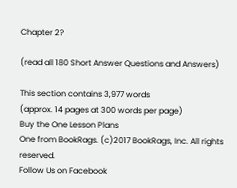Chapter 2?

(read all 180 Short Answer Questions and Answers)

This section contains 3,977 words
(approx. 14 pages at 300 words per page)
Buy the One Lesson Plans
One from BookRags. (c)2017 BookRags, Inc. All rights reserved.
Follow Us on Facebook